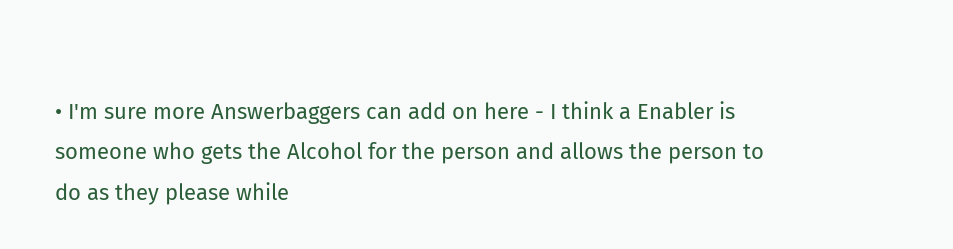• I'm sure more Answerbaggers can add on here - I think a Enabler is someone who gets the Alcohol for the person and allows the person to do as they please while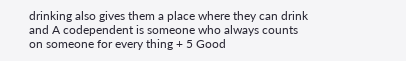drinking also gives them a place where they can drink and A codependent is someone who always counts on someone for every thing + 5 Good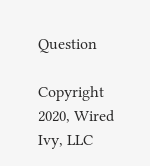Question

Copyright 2020, Wired Ivy, LLC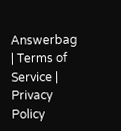Answerbag | Terms of Service | Privacy Policy